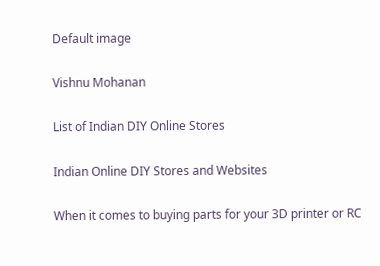Default image

Vishnu Mohanan

List of Indian DIY Online Stores

Indian Online DIY Stores and Websites

When it comes to buying parts for your 3D printer or RC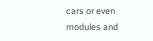cars or even modules and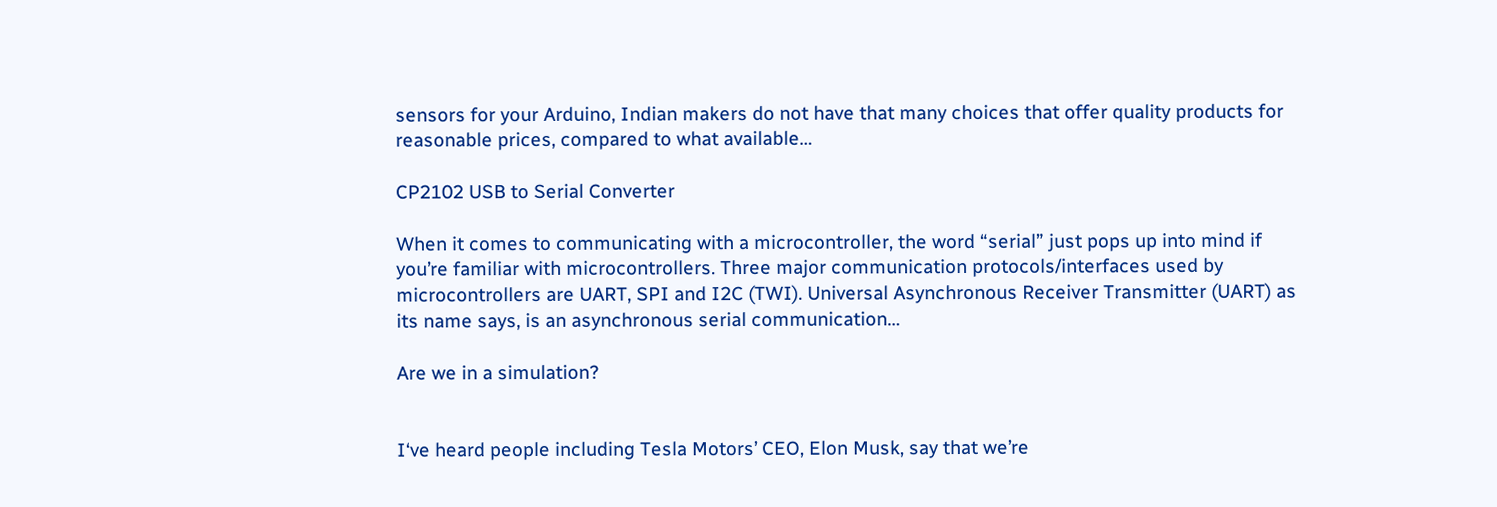sensors for your Arduino, Indian makers do not have that many choices that offer quality products for reasonable prices, compared to what available…

CP2102 USB to Serial Converter

When it comes to communicating with a microcontroller, the word “serial” just pops up into mind if you’re familiar with microcontrollers. Three major communication protocols/interfaces used by microcontrollers are UART, SPI and I2C (TWI). Universal Asynchronous Receiver Transmitter (UART) as its name says, is an asynchronous serial communication…

Are we in a simulation?


I‘ve heard people including Tesla Motors’ CEO, Elon Musk, say that we’re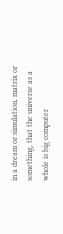in a dream or simulation, matrix or something, that the universe as a whole is big computer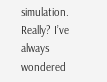simulation. Really? I’ve always wondered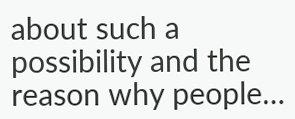about such a possibility and the reason why people…